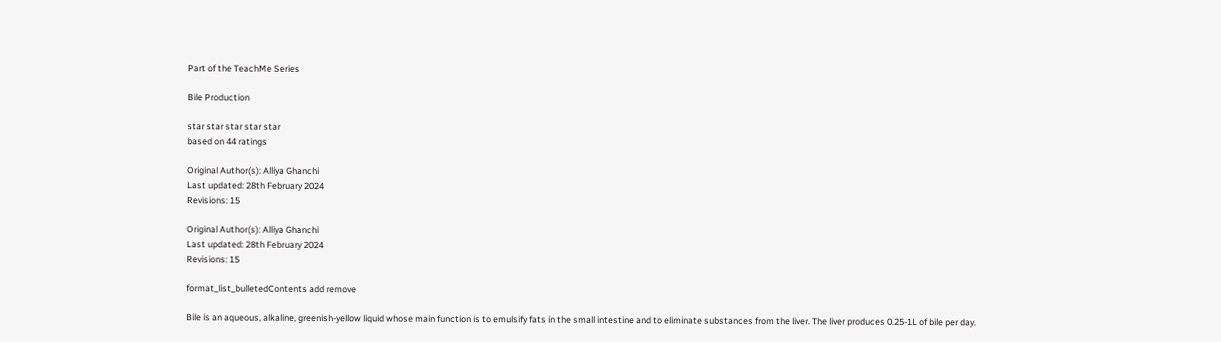Part of the TeachMe Series

Bile Production

star star star star star
based on 44 ratings

Original Author(s): Alliya Ghanchi
Last updated: 28th February 2024
Revisions: 15

Original Author(s): Alliya Ghanchi
Last updated: 28th February 2024
Revisions: 15

format_list_bulletedContents add remove

Bile is an aqueous, alkaline, greenish-yellow liquid whose main function is to emulsify fats in the small intestine and to eliminate substances from the liver. The liver produces 0.25-1L of bile per day.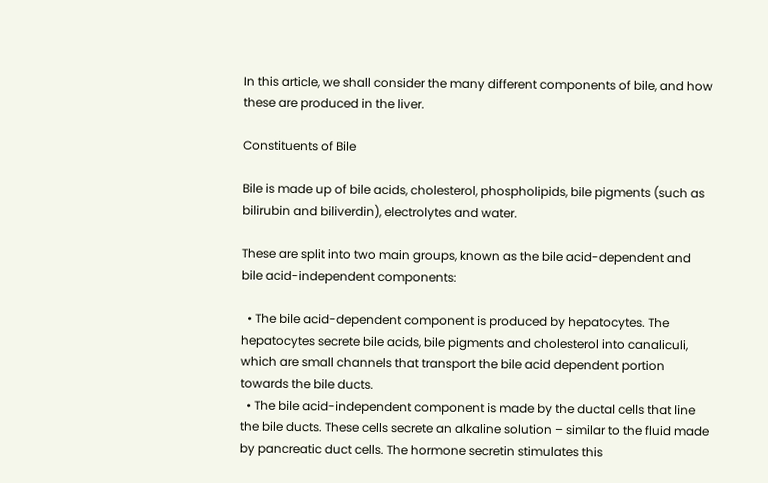In this article, we shall consider the many different components of bile, and how these are produced in the liver.

Constituents of Bile

Bile is made up of bile acids, cholesterol, phospholipids, bile pigments (such as bilirubin and biliverdin), electrolytes and water.

These are split into two main groups, known as the bile acid-dependent and bile acid-independent components:

  • The bile acid-dependent component is produced by hepatocytes. The hepatocytes secrete bile acids, bile pigments and cholesterol into canaliculi, which are small channels that transport the bile acid dependent portion towards the bile ducts.
  • The bile acid-independent component is made by the ductal cells that line the bile ducts. These cells secrete an alkaline solution – similar to the fluid made by pancreatic duct cells. The hormone secretin stimulates this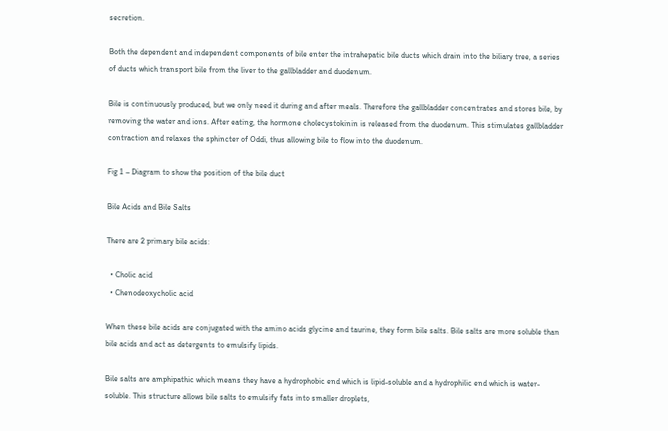secretion.

Both the dependent and independent components of bile enter the intrahepatic bile ducts which drain into the biliary tree, a series of ducts which transport bile from the liver to the gallbladder and duodenum.

Bile is continuously produced, but we only need it during and after meals. Therefore the gallbladder concentrates and stores bile, by removing the water and ions. After eating, the hormone cholecystokinin is released from the duodenum. This stimulates gallbladder contraction and relaxes the sphincter of Oddi, thus allowing bile to flow into the duodenum.

Fig 1 – Diagram to show the position of the bile duct

Bile Acids and Bile Salts

There are 2 primary bile acids:

  • Cholic acid
  • Chenodeoxycholic acid

When these bile acids are conjugated with the amino acids glycine and taurine, they form bile salts. Bile salts are more soluble than bile acids and act as detergents to emulsify lipids.

Bile salts are amphipathic which means they have a hydrophobic end which is lipid-soluble and a hydrophilic end which is water-soluble. This structure allows bile salts to emulsify fats into smaller droplets,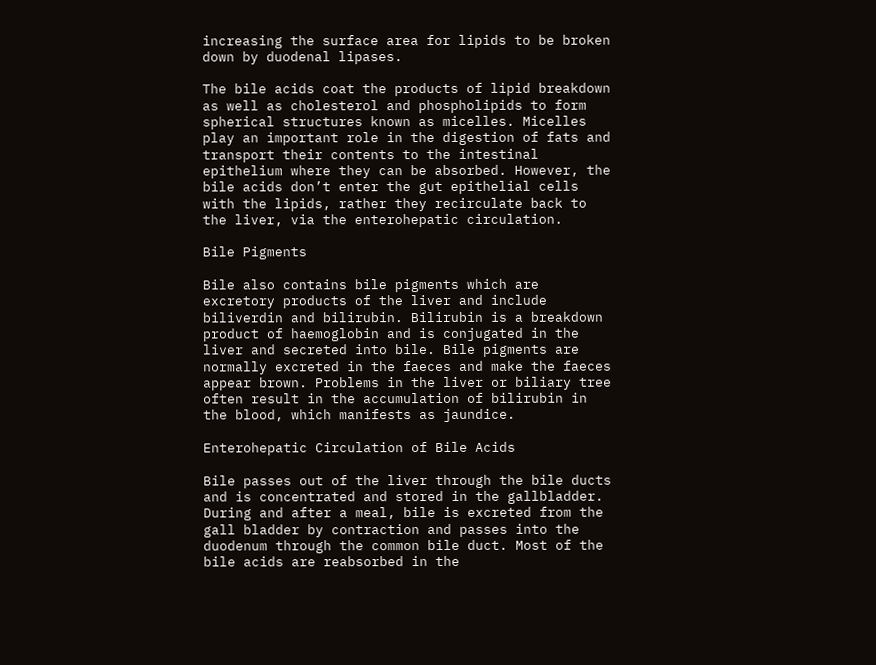increasing the surface area for lipids to be broken down by duodenal lipases.

The bile acids coat the products of lipid breakdown as well as cholesterol and phospholipids to form spherical structures known as micelles. Micelles play an important role in the digestion of fats and transport their contents to the intestinal epithelium where they can be absorbed. However, the bile acids don’t enter the gut epithelial cells with the lipids, rather they recirculate back to the liver, via the enterohepatic circulation.

Bile Pigments

Bile also contains bile pigments which are excretory products of the liver and include biliverdin and bilirubin. Bilirubin is a breakdown product of haemoglobin and is conjugated in the liver and secreted into bile. Bile pigments are normally excreted in the faeces and make the faeces appear brown. Problems in the liver or biliary tree often result in the accumulation of bilirubin in the blood, which manifests as jaundice.

Enterohepatic Circulation of Bile Acids

Bile passes out of the liver through the bile ducts and is concentrated and stored in the gallbladder. During and after a meal, bile is excreted from the gall bladder by contraction and passes into the duodenum through the common bile duct. Most of the bile acids are reabsorbed in the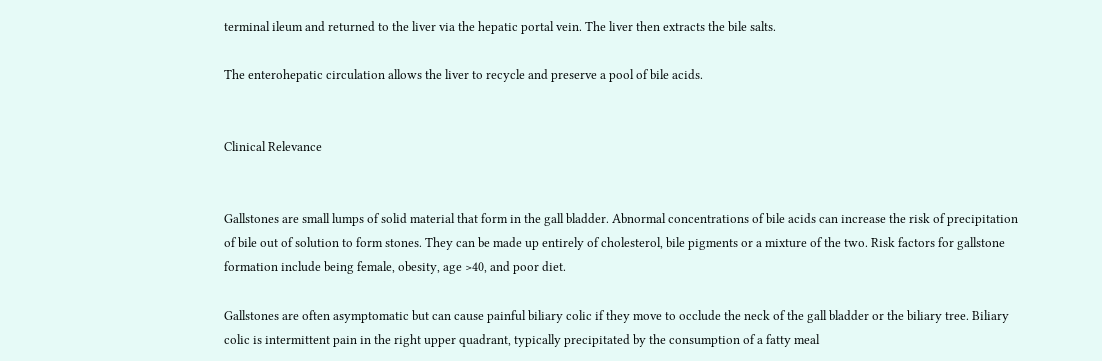terminal ileum and returned to the liver via the hepatic portal vein. The liver then extracts the bile salts.

The enterohepatic circulation allows the liver to recycle and preserve a pool of bile acids.


Clinical Relevance


Gallstones are small lumps of solid material that form in the gall bladder. Abnormal concentrations of bile acids can increase the risk of precipitation of bile out of solution to form stones. They can be made up entirely of cholesterol, bile pigments or a mixture of the two. Risk factors for gallstone formation include being female, obesity, age >40, and poor diet.

Gallstones are often asymptomatic but can cause painful biliary colic if they move to occlude the neck of the gall bladder or the biliary tree. Biliary colic is intermittent pain in the right upper quadrant, typically precipitated by the consumption of a fatty meal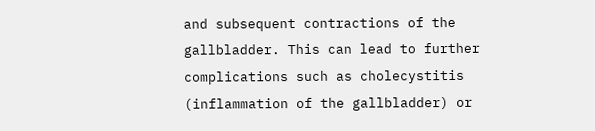and subsequent contractions of the gallbladder. This can lead to further complications such as cholecystitis (inflammation of the gallbladder) or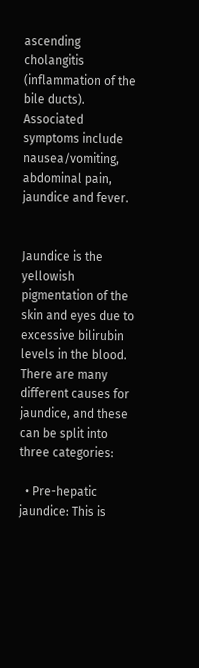ascending cholangitis (inflammation of the bile ducts). Associated symptoms include nausea/vomiting, abdominal pain, jaundice and fever.


Jaundice is the yellowish pigmentation of the skin and eyes due to excessive bilirubin levels in the blood. There are many different causes for jaundice, and these can be split into three categories:

  • Pre-hepatic jaundice: This is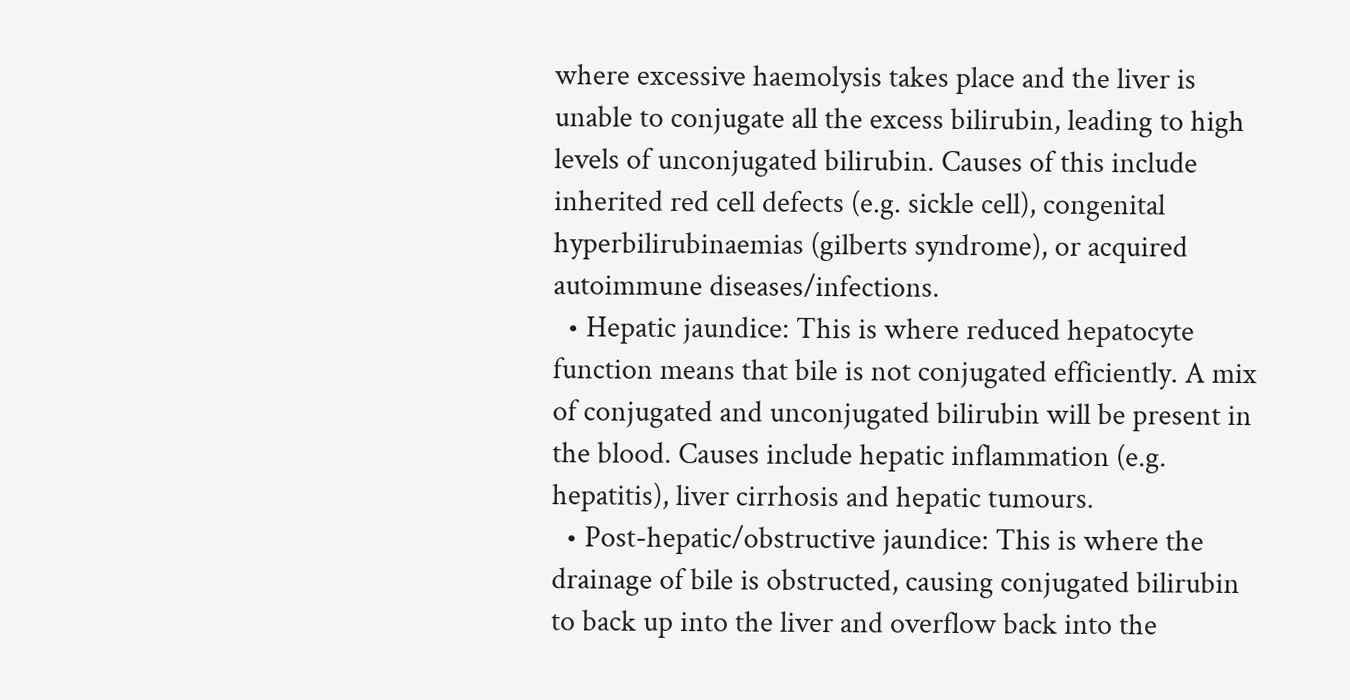where excessive haemolysis takes place and the liver is unable to conjugate all the excess bilirubin, leading to high levels of unconjugated bilirubin. Causes of this include inherited red cell defects (e.g. sickle cell), congenital hyperbilirubinaemias (gilberts syndrome), or acquired autoimmune diseases/infections.
  • Hepatic jaundice: This is where reduced hepatocyte function means that bile is not conjugated efficiently. A mix of conjugated and unconjugated bilirubin will be present in the blood. Causes include hepatic inflammation (e.g. hepatitis), liver cirrhosis and hepatic tumours.
  • Post-hepatic/obstructive jaundice: This is where the drainage of bile is obstructed, causing conjugated bilirubin to back up into the liver and overflow back into the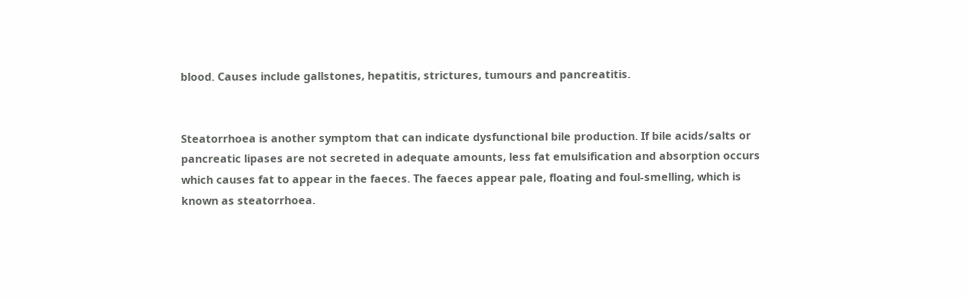blood. Causes include gallstones, hepatitis, strictures, tumours and pancreatitis.


Steatorrhoea is another symptom that can indicate dysfunctional bile production. If bile acids/salts or pancreatic lipases are not secreted in adequate amounts, less fat emulsification and absorption occurs which causes fat to appear in the faeces. The faeces appear pale, floating and foul-smelling, which is known as steatorrhoea.